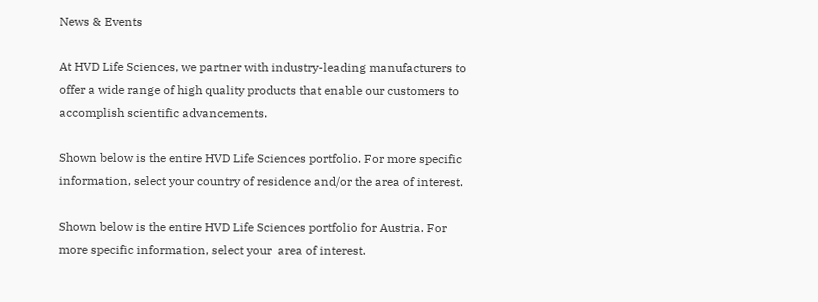News & Events

At HVD Life Sciences, we partner with industry-leading manufacturers to offer a wide range of high quality products that enable our customers to accomplish scientific advancements.

Shown below is the entire HVD Life Sciences portfolio. For more specific information, select your country of residence and/or the area of interest.

Shown below is the entire HVD Life Sciences portfolio for Austria. For more specific information, select your  area of interest.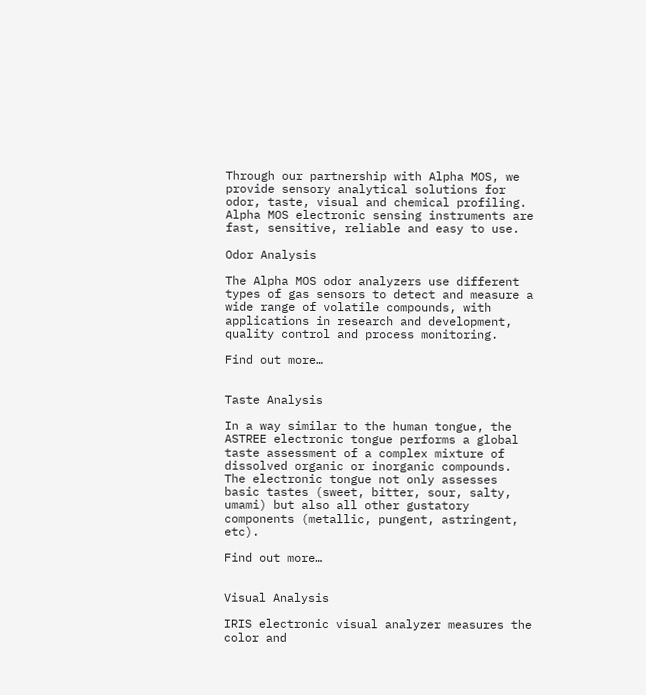Through our partnership with Alpha MOS, we provide sensory analytical solutions for odor, taste, visual and chemical profiling. Alpha MOS electronic sensing instruments are fast, sensitive, reliable and easy to use.

Odor Analysis

The Alpha MOS odor analyzers use different types of gas sensors to detect and measure a wide range of volatile compounds, with applications in research and development, quality control and process monitoring.

Find out more…


Taste Analysis

In a way similar to the human tongue, the ASTREE electronic tongue performs a global taste assessment of a complex mixture of dissolved organic or inorganic compounds. The electronic tongue not only assesses basic tastes (sweet, bitter, sour, salty, umami) but also all other gustatory components (metallic, pungent, astringent, etc).

Find out more…


Visual Analysis

IRIS electronic visual analyzer measures the color and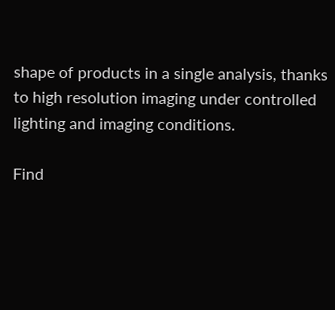shape of products in a single analysis, thanks to high resolution imaging under controlled lighting and imaging conditions.

Find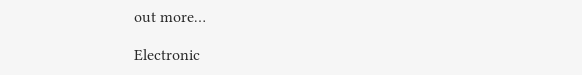out more…

Electronic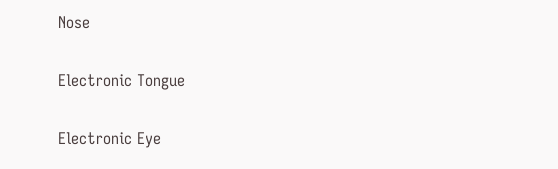Nose

Electronic Tongue

Electronic Eye